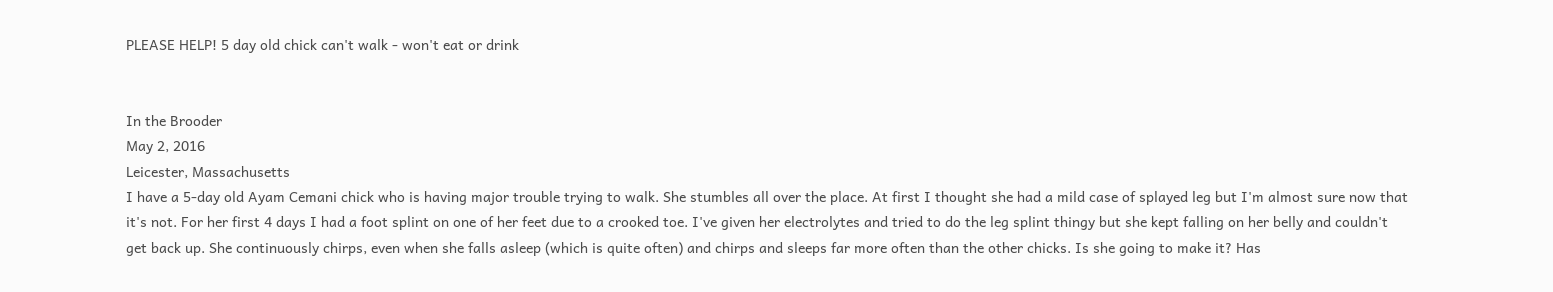PLEASE HELP! 5 day old chick can't walk - won't eat or drink


In the Brooder
May 2, 2016
Leicester, Massachusetts
I have a 5-day old Ayam Cemani chick who is having major trouble trying to walk. She stumbles all over the place. At first I thought she had a mild case of splayed leg but I'm almost sure now that it's not. For her first 4 days I had a foot splint on one of her feet due to a crooked toe. I've given her electrolytes and tried to do the leg splint thingy but she kept falling on her belly and couldn't get back up. She continuously chirps, even when she falls asleep (which is quite often) and chirps and sleeps far more often than the other chicks. Is she going to make it? Has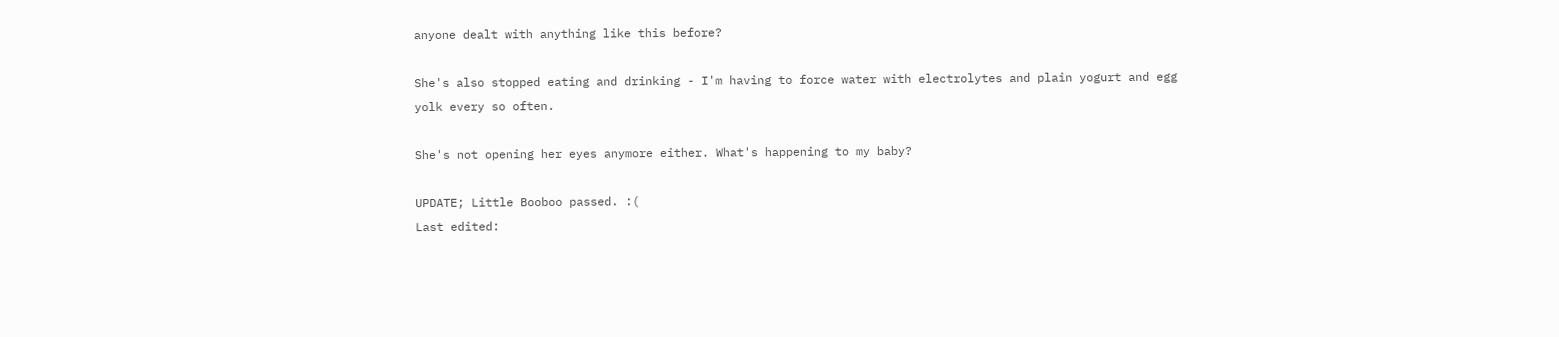anyone dealt with anything like this before?

She's also stopped eating and drinking - I'm having to force water with electrolytes and plain yogurt and egg yolk every so often.

She's not opening her eyes anymore either. What's happening to my baby?

UPDATE; Little Booboo passed. :(
Last edited: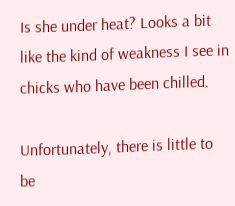Is she under heat? Looks a bit like the kind of weakness I see in chicks who have been chilled.

Unfortunately, there is little to be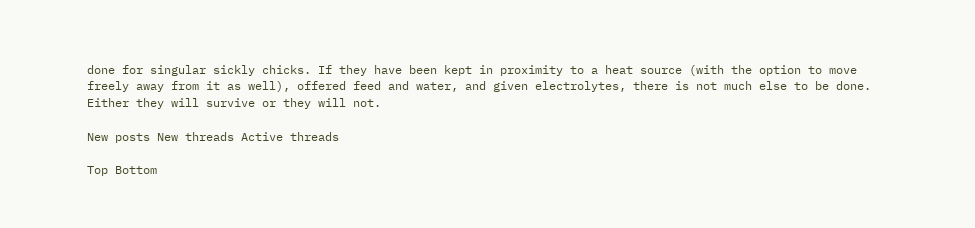done for singular sickly chicks. If they have been kept in proximity to a heat source (with the option to move freely away from it as well), offered feed and water, and given electrolytes, there is not much else to be done. Either they will survive or they will not.

New posts New threads Active threads

Top Bottom